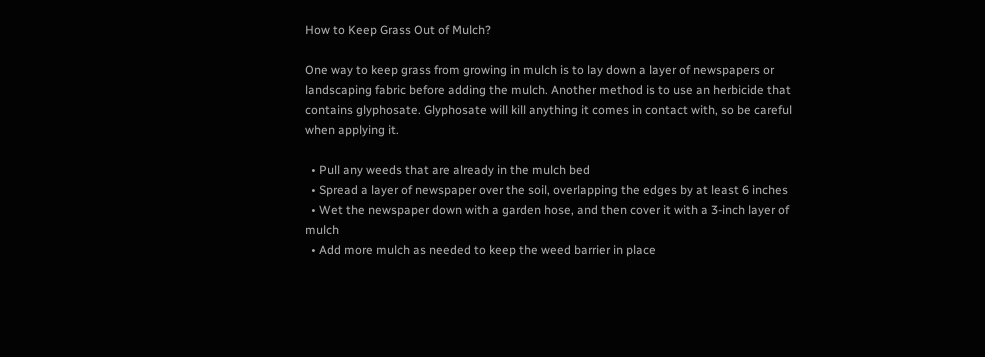How to Keep Grass Out of Mulch?

One way to keep grass from growing in mulch is to lay down a layer of newspapers or landscaping fabric before adding the mulch. Another method is to use an herbicide that contains glyphosate. Glyphosate will kill anything it comes in contact with, so be careful when applying it.

  • Pull any weeds that are already in the mulch bed
  • Spread a layer of newspaper over the soil, overlapping the edges by at least 6 inches
  • Wet the newspaper down with a garden hose, and then cover it with a 3-inch layer of mulch
  • Add more mulch as needed to keep the weed barrier in place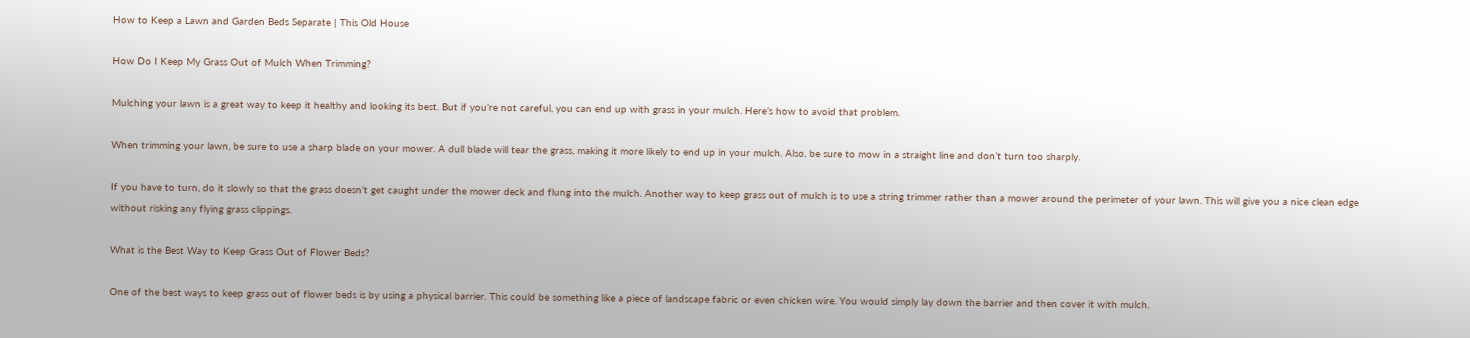How to Keep a Lawn and Garden Beds Separate | This Old House

How Do I Keep My Grass Out of Mulch When Trimming?

Mulching your lawn is a great way to keep it healthy and looking its best. But if you’re not careful, you can end up with grass in your mulch. Here’s how to avoid that problem.

When trimming your lawn, be sure to use a sharp blade on your mower. A dull blade will tear the grass, making it more likely to end up in your mulch. Also, be sure to mow in a straight line and don’t turn too sharply.

If you have to turn, do it slowly so that the grass doesn’t get caught under the mower deck and flung into the mulch. Another way to keep grass out of mulch is to use a string trimmer rather than a mower around the perimeter of your lawn. This will give you a nice clean edge without risking any flying grass clippings.

What is the Best Way to Keep Grass Out of Flower Beds?

One of the best ways to keep grass out of flower beds is by using a physical barrier. This could be something like a piece of landscape fabric or even chicken wire. You would simply lay down the barrier and then cover it with mulch.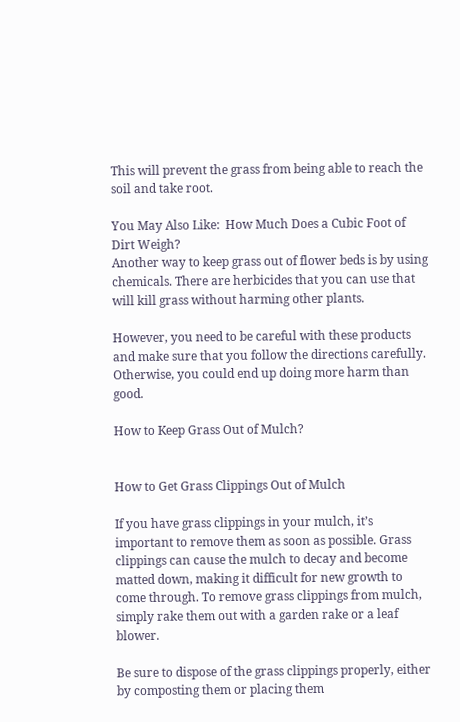This will prevent the grass from being able to reach the soil and take root.

You May Also Like:  How Much Does a Cubic Foot of Dirt Weigh?
Another way to keep grass out of flower beds is by using chemicals. There are herbicides that you can use that will kill grass without harming other plants.

However, you need to be careful with these products and make sure that you follow the directions carefully. Otherwise, you could end up doing more harm than good.

How to Keep Grass Out of Mulch?


How to Get Grass Clippings Out of Mulch

If you have grass clippings in your mulch, it’s important to remove them as soon as possible. Grass clippings can cause the mulch to decay and become matted down, making it difficult for new growth to come through. To remove grass clippings from mulch, simply rake them out with a garden rake or a leaf blower.

Be sure to dispose of the grass clippings properly, either by composting them or placing them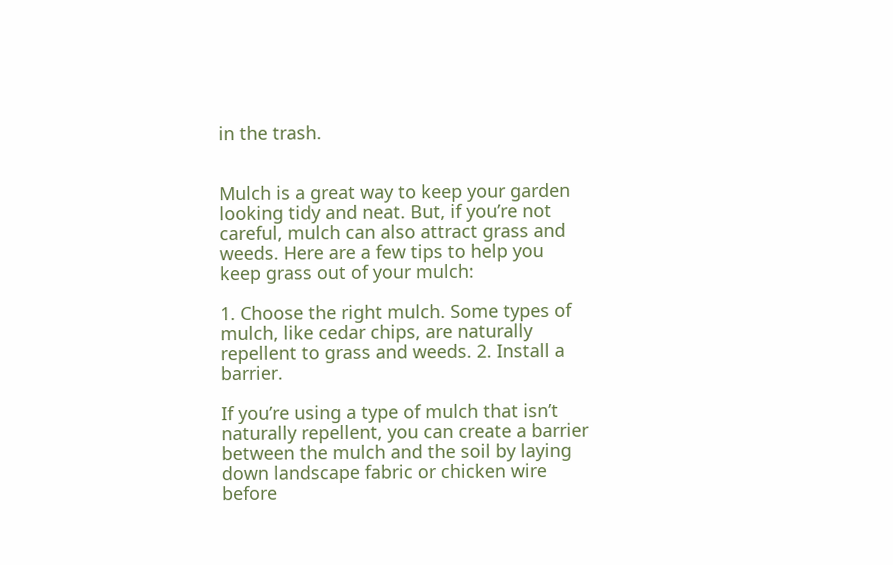in the trash.


Mulch is a great way to keep your garden looking tidy and neat. But, if you’re not careful, mulch can also attract grass and weeds. Here are a few tips to help you keep grass out of your mulch:

1. Choose the right mulch. Some types of mulch, like cedar chips, are naturally repellent to grass and weeds. 2. Install a barrier.

If you’re using a type of mulch that isn’t naturally repellent, you can create a barrier between the mulch and the soil by laying down landscape fabric or chicken wire before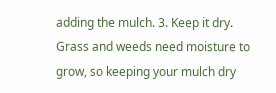adding the mulch. 3. Keep it dry. Grass and weeds need moisture to grow, so keeping your mulch dry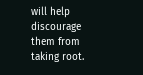will help discourage them from taking root.